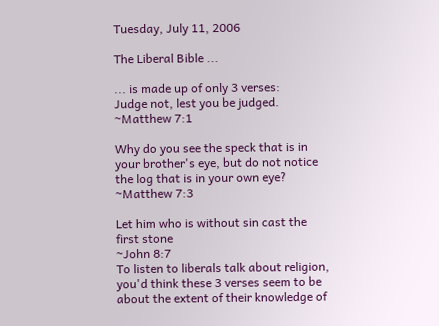Tuesday, July 11, 2006

The Liberal Bible ...

... is made up of only 3 verses:
Judge not, lest you be judged.
~Matthew 7:1

Why do you see the speck that is in your brother's eye, but do not notice the log that is in your own eye?
~Matthew 7:3

Let him who is without sin cast the first stone
~John 8:7
To listen to liberals talk about religion, you'd think these 3 verses seem to be about the extent of their knowledge of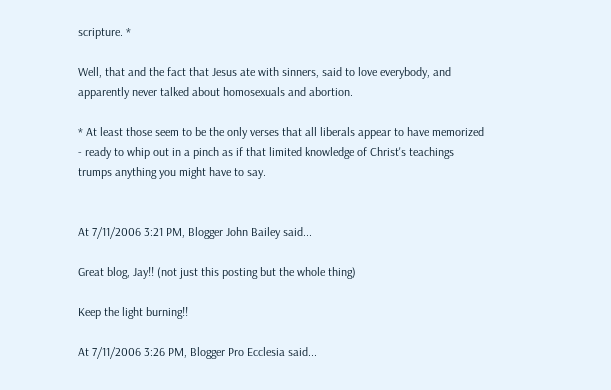scripture. *

Well, that and the fact that Jesus ate with sinners, said to love everybody, and apparently never talked about homosexuals and abortion.

* At least those seem to be the only verses that all liberals appear to have memorized - ready to whip out in a pinch as if that limited knowledge of Christ's teachings trumps anything you might have to say.


At 7/11/2006 3:21 PM, Blogger John Bailey said...

Great blog, Jay!! (not just this posting but the whole thing)

Keep the light burning!!

At 7/11/2006 3:26 PM, Blogger Pro Ecclesia said...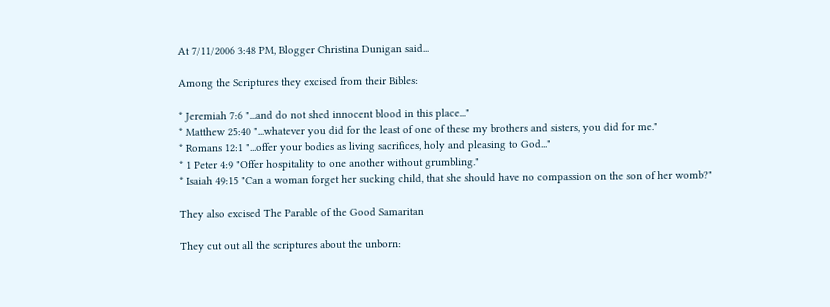At 7/11/2006 3:48 PM, Blogger Christina Dunigan said...

Among the Scriptures they excised from their Bibles:

* Jeremiah 7:6 "...and do not shed innocent blood in this place..."
* Matthew 25:40 "...whatever you did for the least of one of these my brothers and sisters, you did for me."
* Romans 12:1 "...offer your bodies as living sacrifices, holy and pleasing to God..."
* 1 Peter 4:9 "Offer hospitality to one another without grumbling."
* Isaiah 49:15 "Can a woman forget her sucking child, that she should have no compassion on the son of her womb?"

They also excised The Parable of the Good Samaritan

They cut out all the scriptures about the unborn: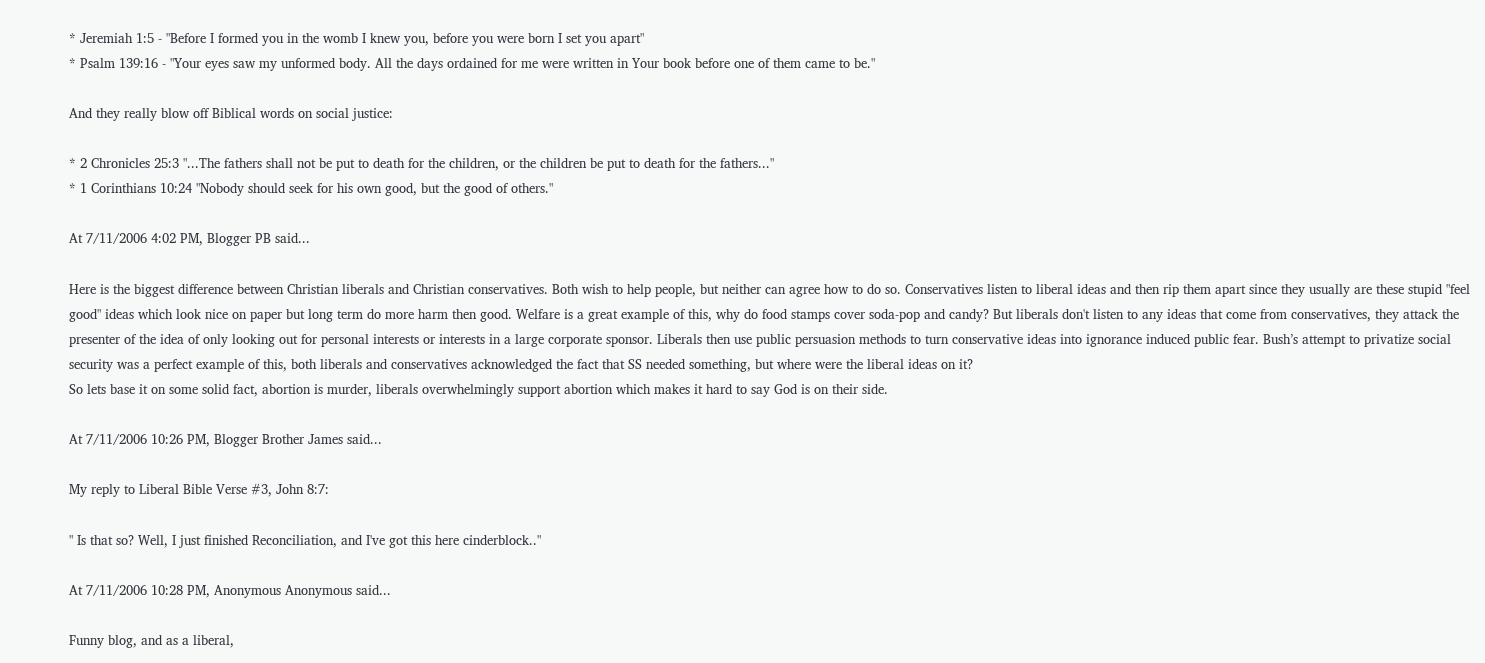* Jeremiah 1:5 - "Before I formed you in the womb I knew you, before you were born I set you apart"
* Psalm 139:16 - "Your eyes saw my unformed body. All the days ordained for me were written in Your book before one of them came to be."

And they really blow off Biblical words on social justice:

* 2 Chronicles 25:3 "...The fathers shall not be put to death for the children, or the children be put to death for the fathers..."
* 1 Corinthians 10:24 "Nobody should seek for his own good, but the good of others."

At 7/11/2006 4:02 PM, Blogger PB said...

Here is the biggest difference between Christian liberals and Christian conservatives. Both wish to help people, but neither can agree how to do so. Conservatives listen to liberal ideas and then rip them apart since they usually are these stupid "feel good" ideas which look nice on paper but long term do more harm then good. Welfare is a great example of this, why do food stamps cover soda-pop and candy? But liberals don't listen to any ideas that come from conservatives, they attack the presenter of the idea of only looking out for personal interests or interests in a large corporate sponsor. Liberals then use public persuasion methods to turn conservative ideas into ignorance induced public fear. Bush’s attempt to privatize social security was a perfect example of this, both liberals and conservatives acknowledged the fact that SS needed something, but where were the liberal ideas on it?
So lets base it on some solid fact, abortion is murder, liberals overwhelmingly support abortion which makes it hard to say God is on their side.

At 7/11/2006 10:26 PM, Blogger Brother James said...

My reply to Liberal Bible Verse #3, John 8:7:

" Is that so? Well, I just finished Reconciliation, and I've got this here cinderblock.."

At 7/11/2006 10:28 PM, Anonymous Anonymous said...

Funny blog, and as a liberal,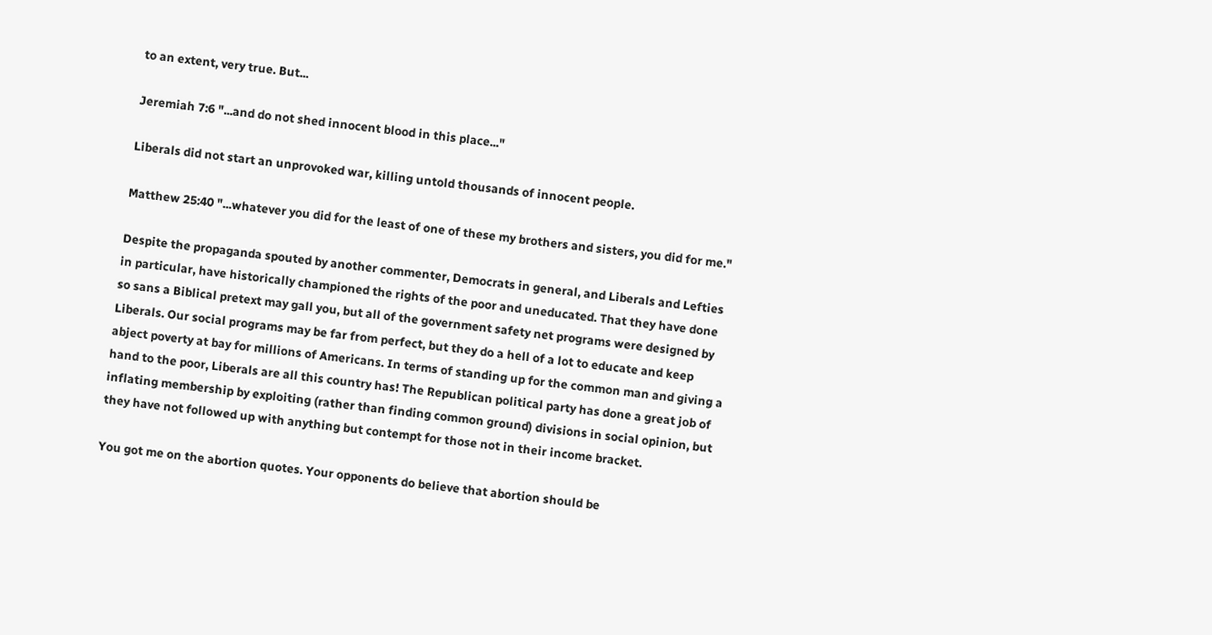to an extent, very true. But...

Jeremiah 7:6 "...and do not shed innocent blood in this place..."

Liberals did not start an unprovoked war, killing untold thousands of innocent people.

Matthew 25:40 "...whatever you did for the least of one of these my brothers and sisters, you did for me."

Despite the propaganda spouted by another commenter, Democrats in general, and Liberals and Lefties in particular, have historically championed the rights of the poor and uneducated. That they have done so sans a Biblical pretext may gall you, but all of the government safety net programs were designed by Liberals. Our social programs may be far from perfect, but they do a hell of a lot to educate and keep abject poverty at bay for millions of Americans. In terms of standing up for the common man and giving a hand to the poor, Liberals are all this country has! The Republican political party has done a great job of inflating membership by exploiting (rather than finding common ground) divisions in social opinion, but they have not followed up with anything but contempt for those not in their income bracket.

You got me on the abortion quotes. Your opponents do believe that abortion should be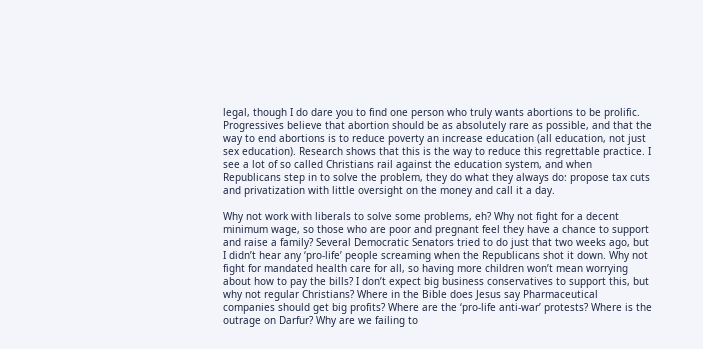legal, though I do dare you to find one person who truly wants abortions to be prolific. Progressives believe that abortion should be as absolutely rare as possible, and that the way to end abortions is to reduce poverty an increase education (all education, not just sex education). Research shows that this is the way to reduce this regrettable practice. I see a lot of so called Christians rail against the education system, and when Republicans step in to solve the problem, they do what they always do: propose tax cuts and privatization with little oversight on the money and call it a day.

Why not work with liberals to solve some problems, eh? Why not fight for a decent minimum wage, so those who are poor and pregnant feel they have a chance to support and raise a family? Several Democratic Senators tried to do just that two weeks ago, but I didn’t hear any ‘pro-life’ people screaming when the Republicans shot it down. Why not fight for mandated health care for all, so having more children won’t mean worrying about how to pay the bills? I don’t expect big business conservatives to support this, but why not regular Christians? Where in the Bible does Jesus say Pharmaceutical companies should get big profits? Where are the ‘pro-life anti-war’ protests? Where is the outrage on Darfur? Why are we failing to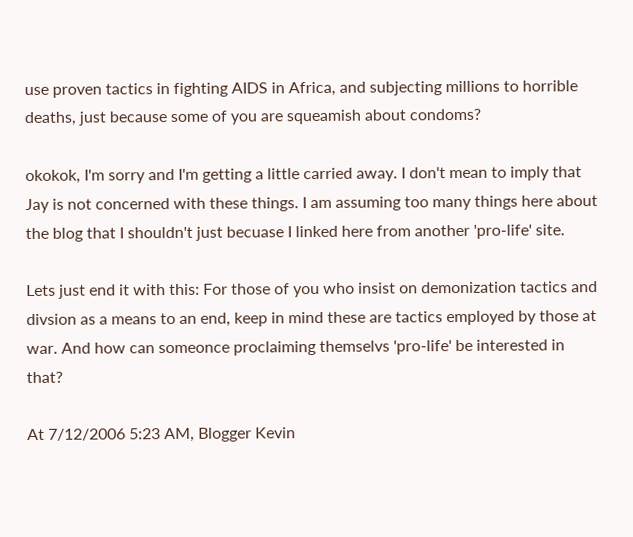use proven tactics in fighting AIDS in Africa, and subjecting millions to horrible deaths, just because some of you are squeamish about condoms?

okokok, I'm sorry and I'm getting a little carried away. I don't mean to imply that Jay is not concerned with these things. I am assuming too many things here about the blog that I shouldn't just becuase I linked here from another 'pro-life' site.

Lets just end it with this: For those of you who insist on demonization tactics and divsion as a means to an end, keep in mind these are tactics employed by those at war. And how can someonce proclaiming themselvs 'pro-life' be interested in that?

At 7/12/2006 5:23 AM, Blogger Kevin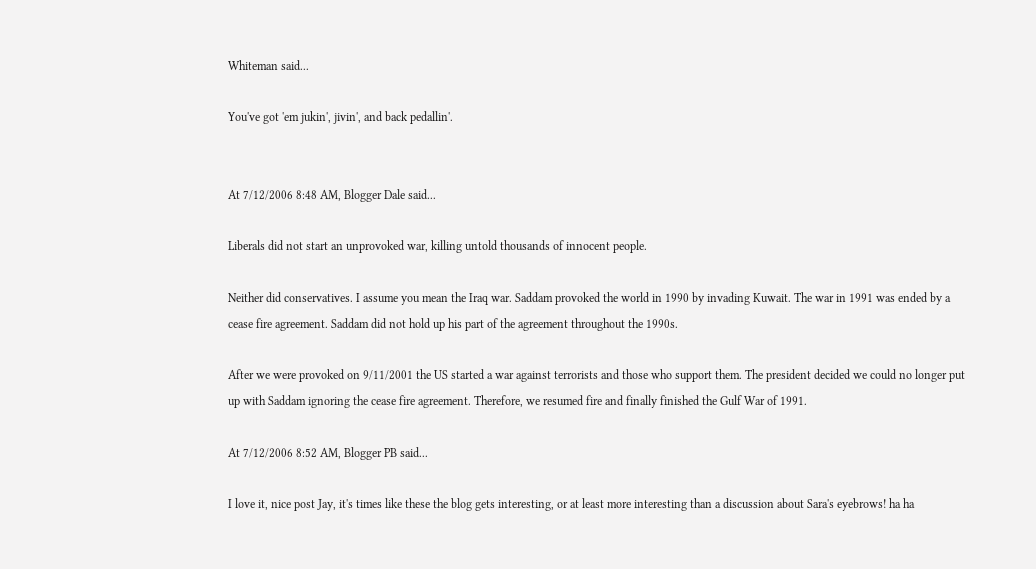Whiteman said...

You've got 'em jukin', jivin', and back pedallin'.


At 7/12/2006 8:48 AM, Blogger Dale said...

Liberals did not start an unprovoked war, killing untold thousands of innocent people.

Neither did conservatives. I assume you mean the Iraq war. Saddam provoked the world in 1990 by invading Kuwait. The war in 1991 was ended by a cease fire agreement. Saddam did not hold up his part of the agreement throughout the 1990s.

After we were provoked on 9/11/2001 the US started a war against terrorists and those who support them. The president decided we could no longer put up with Saddam ignoring the cease fire agreement. Therefore, we resumed fire and finally finished the Gulf War of 1991.

At 7/12/2006 8:52 AM, Blogger PB said...

I love it, nice post Jay, it's times like these the blog gets interesting, or at least more interesting than a discussion about Sara's eyebrows! ha ha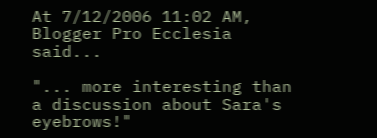At 7/12/2006 11:02 AM, Blogger Pro Ecclesia said...

"... more interesting than a discussion about Sara's eyebrows!"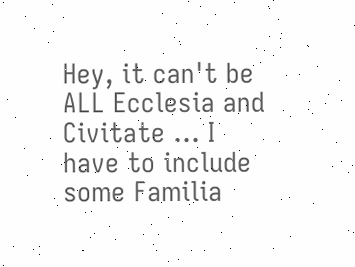Hey, it can't be ALL Ecclesia and Civitate ... I have to include some Familia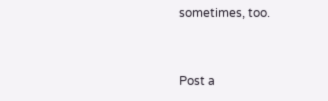sometimes, too.


Post a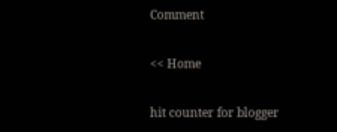Comment

<< Home

hit counter for blogger